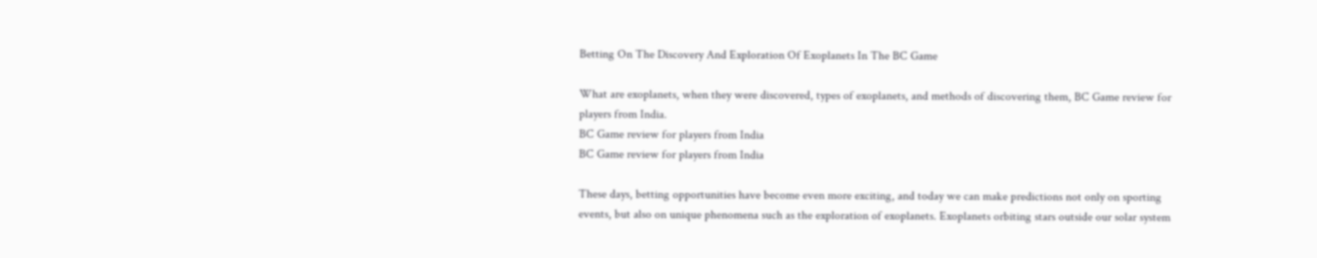Betting On The Discovery And Exploration Of Exoplanets In The BC Game

What are exoplanets, when they were discovered, types of exoplanets, and methods of discovering them, BC Game review for players from India.
BC Game review for players from India
BC Game review for players from India

These days, betting opportunities have become even more exciting, and today we can make predictions not only on sporting events, but also on unique phenomena such as the exploration of exoplanets. Exoplanets orbiting stars outside our solar system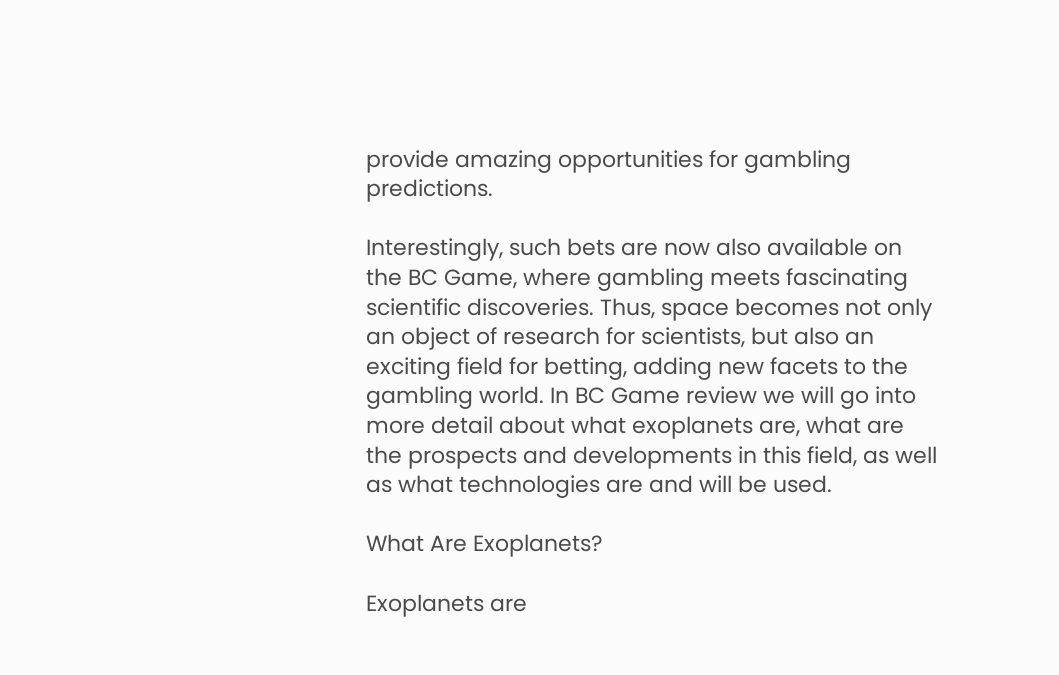provide amazing opportunities for gambling predictions.

Interestingly, such bets are now also available on the BC Game, where gambling meets fascinating scientific discoveries. Thus, space becomes not only an object of research for scientists, but also an exciting field for betting, adding new facets to the gambling world. In BC Game review we will go into more detail about what exoplanets are, what are the prospects and developments in this field, as well as what technologies are and will be used.

What Are Exoplanets?

Exoplanets are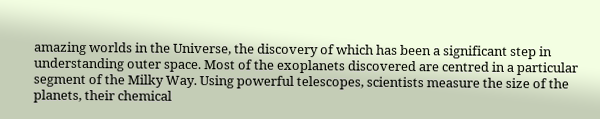amazing worlds in the Universe, the discovery of which has been a significant step in understanding outer space. Most of the exoplanets discovered are centred in a particular segment of the Milky Way. Using powerful telescopes, scientists measure the size of the planets, their chemical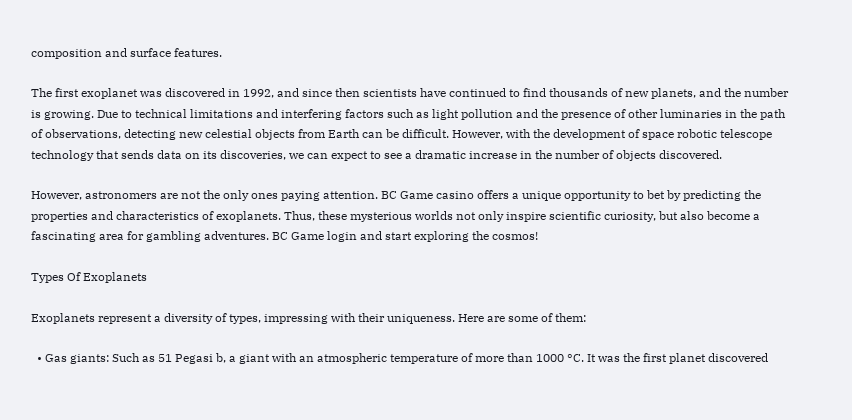composition and surface features.

The first exoplanet was discovered in 1992, and since then scientists have continued to find thousands of new planets, and the number is growing. Due to technical limitations and interfering factors such as light pollution and the presence of other luminaries in the path of observations, detecting new celestial objects from Earth can be difficult. However, with the development of space robotic telescope technology that sends data on its discoveries, we can expect to see a dramatic increase in the number of objects discovered.

However, astronomers are not the only ones paying attention. BC Game casino offers a unique opportunity to bet by predicting the properties and characteristics of exoplanets. Thus, these mysterious worlds not only inspire scientific curiosity, but also become a fascinating area for gambling adventures. BC Game login and start exploring the cosmos!

Types Of Exoplanets

Exoplanets represent a diversity of types, impressing with their uniqueness. Here are some of them:

  • Gas giants: Such as 51 Pegasi b, a giant with an atmospheric temperature of more than 1000 °C. It was the first planet discovered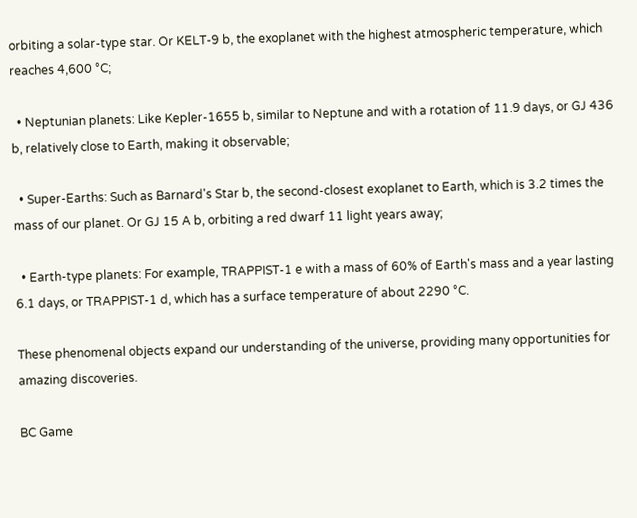orbiting a solar-type star. Or KELT-9 b, the exoplanet with the highest atmospheric temperature, which reaches 4,600 °C;

  • Neptunian planets: Like Kepler-1655 b, similar to Neptune and with a rotation of 11.9 days, or GJ 436 b, relatively close to Earth, making it observable;

  • Super-Earths: Such as Barnard's Star b, the second-closest exoplanet to Earth, which is 3.2 times the mass of our planet. Or GJ 15 A b, orbiting a red dwarf 11 light years away;

  • Earth-type planets: For example, TRAPPIST-1 e with a mass of 60% of Earth's mass and a year lasting 6.1 days, or TRAPPIST-1 d, which has a surface temperature of about 2290 °C.

These phenomenal objects expand our understanding of the universe, providing many opportunities for amazing discoveries.

BC Game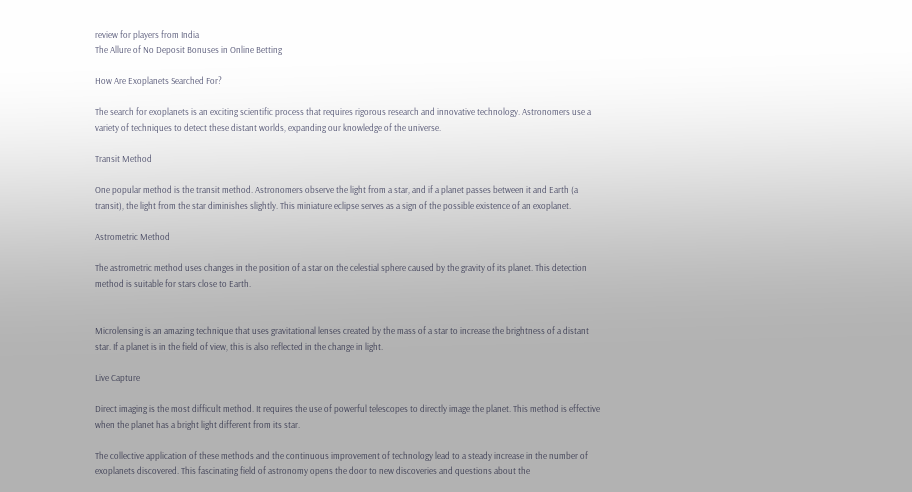review for players from India
The Allure of No Deposit Bonuses in Online Betting

How Are Exoplanets Searched For?

The search for exoplanets is an exciting scientific process that requires rigorous research and innovative technology. Astronomers use a variety of techniques to detect these distant worlds, expanding our knowledge of the universe.

Transit Method

One popular method is the transit method. Astronomers observe the light from a star, and if a planet passes between it and Earth (a transit), the light from the star diminishes slightly. This miniature eclipse serves as a sign of the possible existence of an exoplanet.

Astrometric Method

The astrometric method uses changes in the position of a star on the celestial sphere caused by the gravity of its planet. This detection method is suitable for stars close to Earth.


Microlensing is an amazing technique that uses gravitational lenses created by the mass of a star to increase the brightness of a distant star. If a planet is in the field of view, this is also reflected in the change in light.

Live Capture

Direct imaging is the most difficult method. It requires the use of powerful telescopes to directly image the planet. This method is effective when the planet has a bright light different from its star.

The collective application of these methods and the continuous improvement of technology lead to a steady increase in the number of exoplanets discovered. This fascinating field of astronomy opens the door to new discoveries and questions about the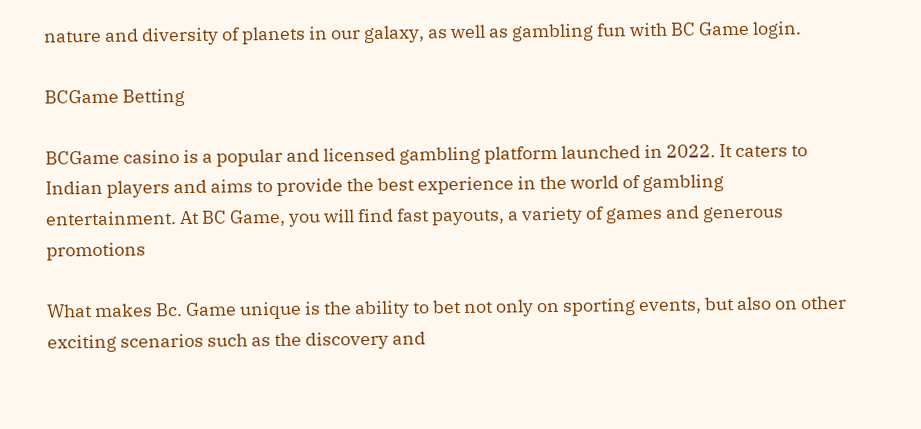nature and diversity of planets in our galaxy, as well as gambling fun with BC Game login.

BCGame Betting

BCGame casino is a popular and licensed gambling platform launched in 2022. It caters to Indian players and aims to provide the best experience in the world of gambling entertainment. At BC Game, you will find fast payouts, a variety of games and generous promotions

What makes Bc. Game unique is the ability to bet not only on sporting events, but also on other exciting scenarios such as the discovery and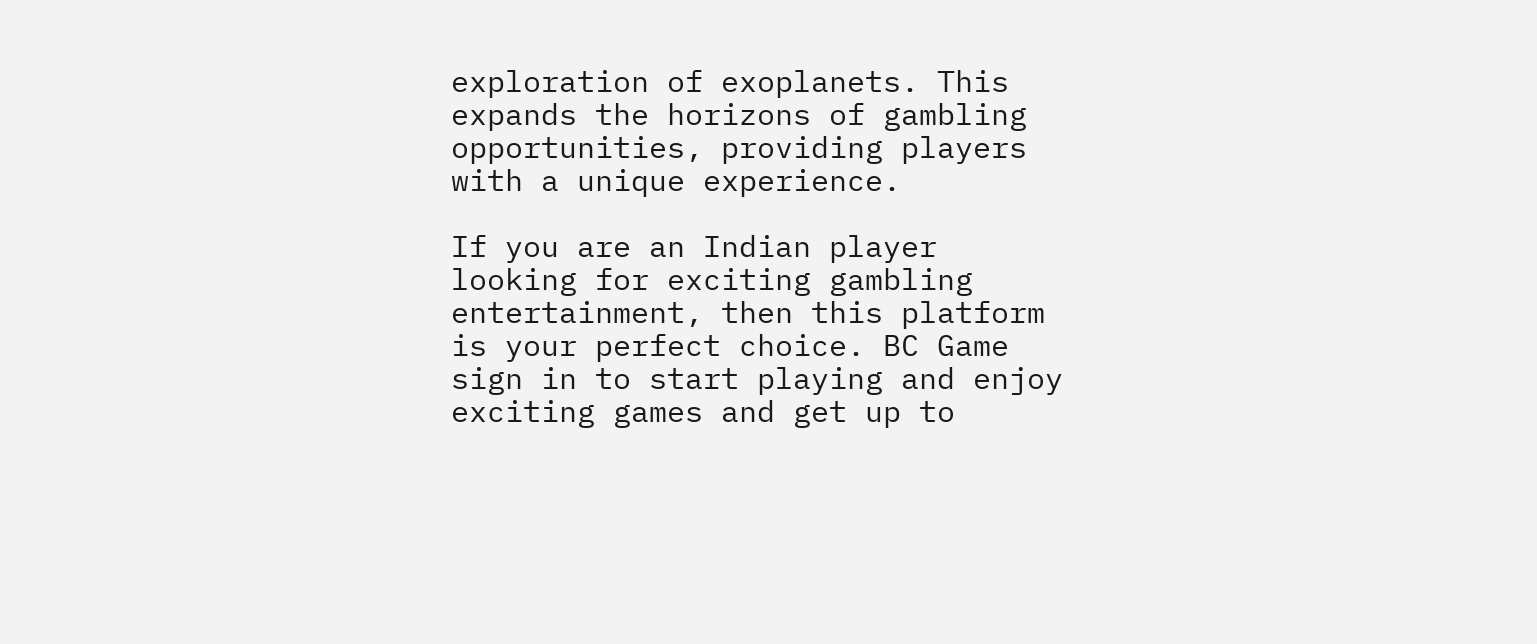exploration of exoplanets. This expands the horizons of gambling opportunities, providing players with a unique experience.

If you are an Indian player looking for exciting gambling entertainment, then this platform is your perfect choice. BC Game sign in to start playing and enjoy exciting games and get up to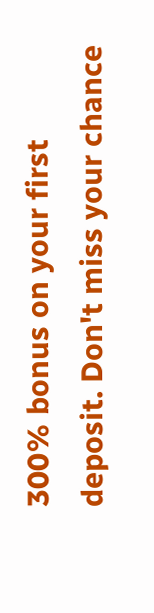300% bonus on your first deposit. Don't miss your chance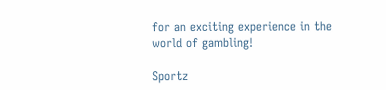for an exciting experience in the world of gambling!

Sportz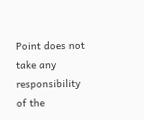Point does not take any responsibility of the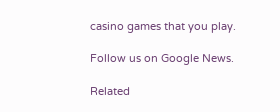casino games that you play.

Follow us on Google News.

Related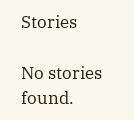Stories

No stories found.